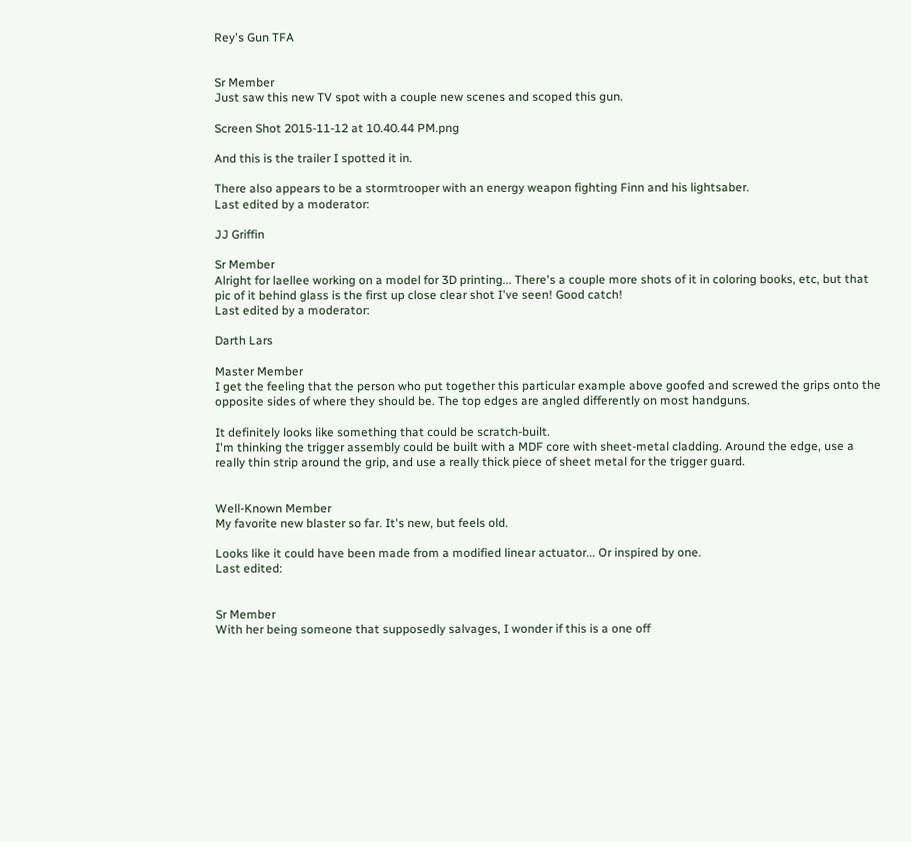Rey's Gun TFA


Sr Member
Just saw this new TV spot with a couple new scenes and scoped this gun.

Screen Shot 2015-11-12 at 10.40.44 PM.png

And this is the trailer I spotted it in.

There also appears to be a stormtrooper with an energy weapon fighting Finn and his lightsaber.
Last edited by a moderator:

JJ Griffin

Sr Member
Alright for laellee working on a model for 3D printing... There's a couple more shots of it in coloring books, etc, but that pic of it behind glass is the first up close clear shot I've seen! Good catch!
Last edited by a moderator:

Darth Lars

Master Member
I get the feeling that the person who put together this particular example above goofed and screwed the grips onto the opposite sides of where they should be. The top edges are angled differently on most handguns.

It definitely looks like something that could be scratch-built.
I'm thinking the trigger assembly could be built with a MDF core with sheet-metal cladding. Around the edge, use a really thin strip around the grip, and use a really thick piece of sheet metal for the trigger guard.


Well-Known Member
My favorite new blaster so far. It's new, but feels old.

Looks like it could have been made from a modified linear actuator... Or inspired by one.
Last edited:


Sr Member
With her being someone that supposedly salvages, I wonder if this is a one off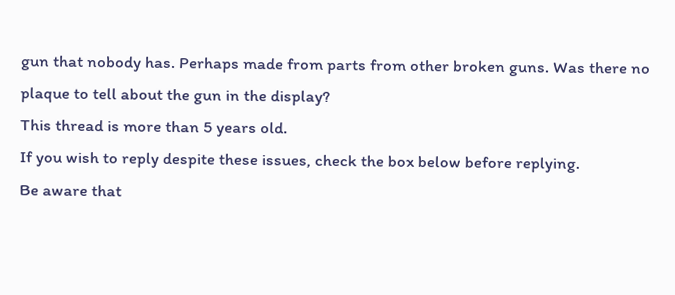gun that nobody has. Perhaps made from parts from other broken guns. Was there no plaque to tell about the gun in the display?
This thread is more than 5 years old.
If you wish to reply despite these issues, check the box below before replying.
Be aware that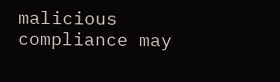malicious compliance may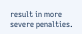result in more severe penalties.